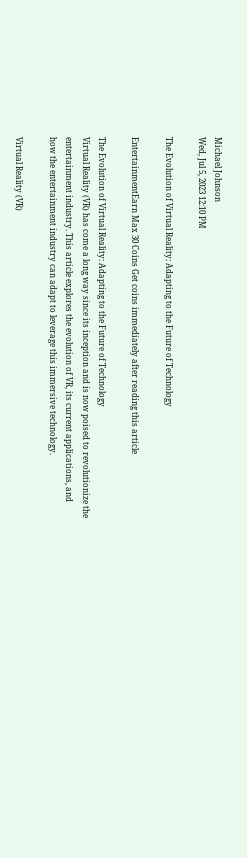Michael Johnson
Wed, Jul 5, 2023 12:10 PM

The Evolution of Virtual Reality: Adapting to the Future of Technology

EntertainmentEarn Max 30 Coins Get coins immediately after reading this article

The Evolution of Virtual Reality: Adapting to the Future of Technology
Virtual Reality (VR) has come a long way since its inception and is now poised to revolutionize the entertainment industry. This article explores the evolution of VR, its current applications, and how the entertainment industry can adapt to leverage this immersive technology.

Virtual Reality (VR)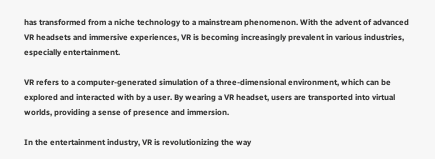has transformed from a niche technology to a mainstream phenomenon. With the advent of advanced VR headsets and immersive experiences, VR is becoming increasingly prevalent in various industries, especially entertainment.

VR refers to a computer-generated simulation of a three-dimensional environment, which can be explored and interacted with by a user. By wearing a VR headset, users are transported into virtual worlds, providing a sense of presence and immersion.

In the entertainment industry, VR is revolutionizing the way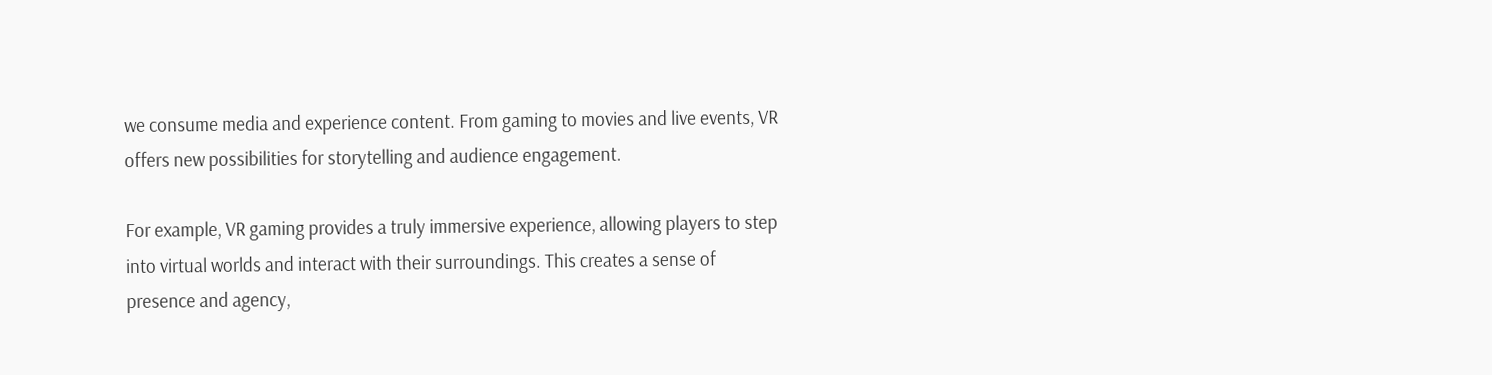we consume media and experience content. From gaming to movies and live events, VR offers new possibilities for storytelling and audience engagement.

For example, VR gaming provides a truly immersive experience, allowing players to step into virtual worlds and interact with their surroundings. This creates a sense of presence and agency,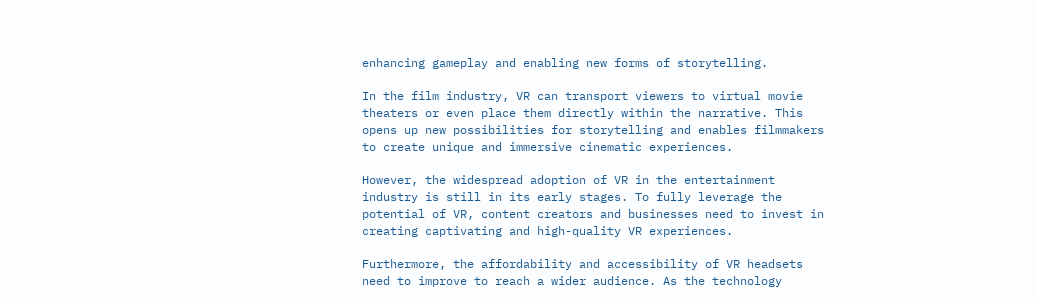enhancing gameplay and enabling new forms of storytelling.

In the film industry, VR can transport viewers to virtual movie theaters or even place them directly within the narrative. This opens up new possibilities for storytelling and enables filmmakers to create unique and immersive cinematic experiences.

However, the widespread adoption of VR in the entertainment industry is still in its early stages. To fully leverage the potential of VR, content creators and businesses need to invest in creating captivating and high-quality VR experiences.

Furthermore, the affordability and accessibility of VR headsets need to improve to reach a wider audience. As the technology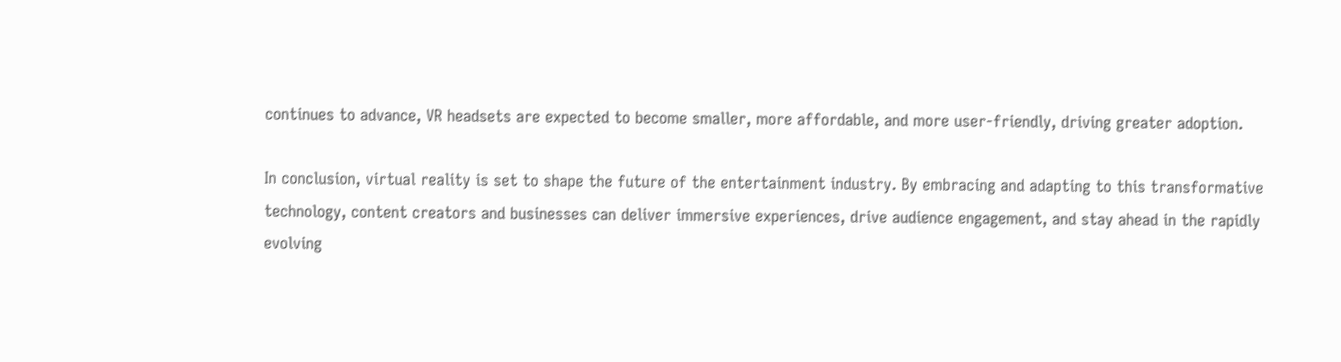continues to advance, VR headsets are expected to become smaller, more affordable, and more user-friendly, driving greater adoption.

In conclusion, virtual reality is set to shape the future of the entertainment industry. By embracing and adapting to this transformative technology, content creators and businesses can deliver immersive experiences, drive audience engagement, and stay ahead in the rapidly evolving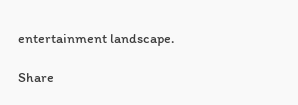entertainment landscape.

Share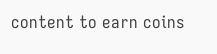content to earn coins